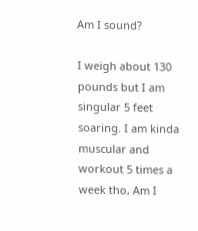Am I sound?

I weigh about 130 pounds but I am singular 5 feet soaring. I am kinda muscular and workout 5 times a week tho, Am I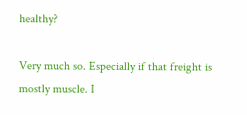healthy?

Very much so. Especially if that freight is mostly muscle. I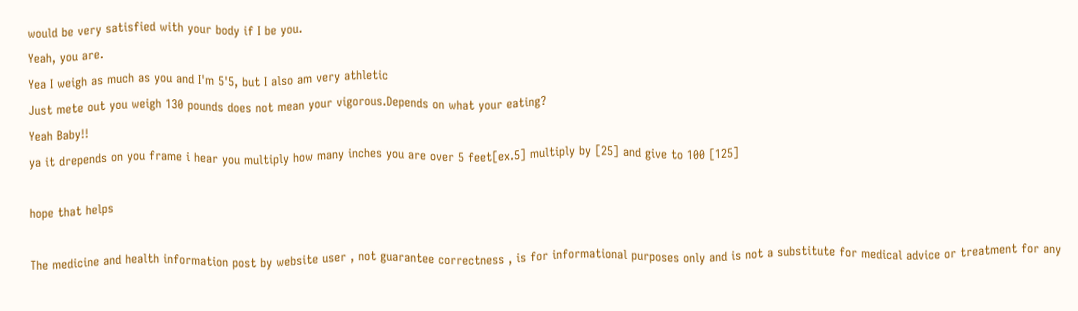would be very satisfied with your body if I be you.
Yeah, you are.
Yea I weigh as much as you and I'm 5'5, but I also am very athletic
Just mete out you weigh 130 pounds does not mean your vigorous.Depends on what your eating?
Yeah Baby!!
ya it drepends on you frame i hear you multiply how many inches you are over 5 feet[ex.5] multiply by [25] and give to 100 [125]

hope that helps

The medicine and health information post by website user , not guarantee correctness , is for informational purposes only and is not a substitute for medical advice or treatment for any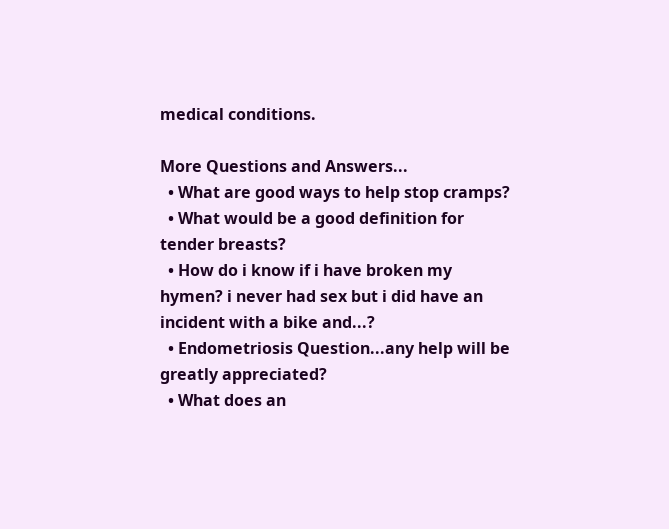medical conditions.

More Questions and Answers...
  • What are good ways to help stop cramps?
  • What would be a good definition for tender breasts?
  • How do i know if i have broken my hymen? i never had sex but i did have an incident with a bike and...?
  • Endometriosis Question...any help will be greatly appreciated?
  • What does an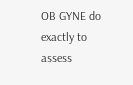OB GYNE do exactly to assess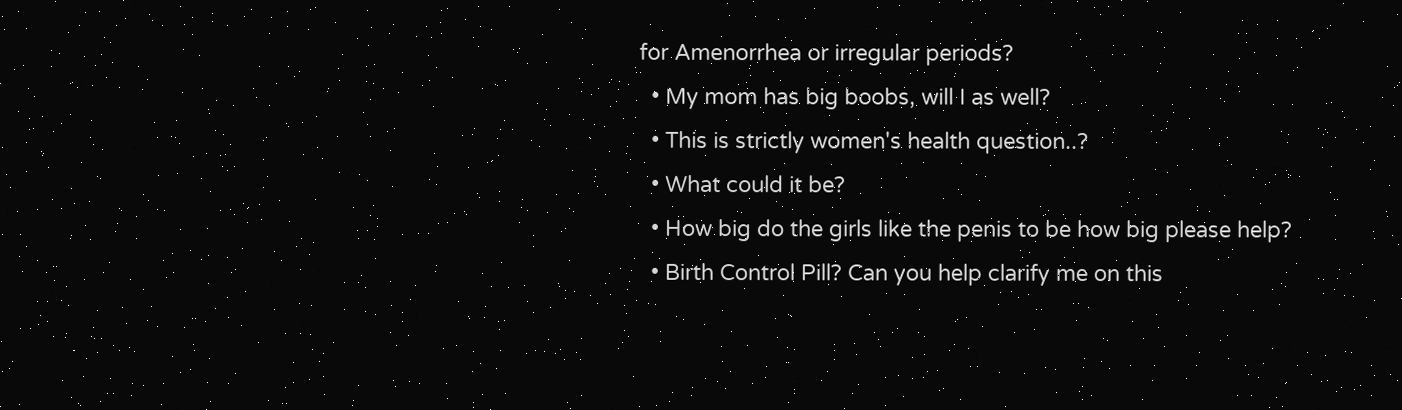for Amenorrhea or irregular periods?
  • My mom has big boobs, will I as well?
  • This is strictly women's health question..?
  • What could it be?
  • How big do the girls like the penis to be how big please help?
  • Birth Control Pill? Can you help clarify me on this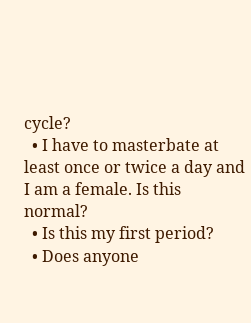cycle?
  • I have to masterbate at least once or twice a day and I am a female. Is this normal?
  • Is this my first period?
  • Does anyone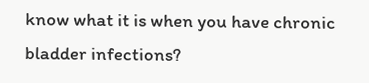know what it is when you have chronic bladder infections?